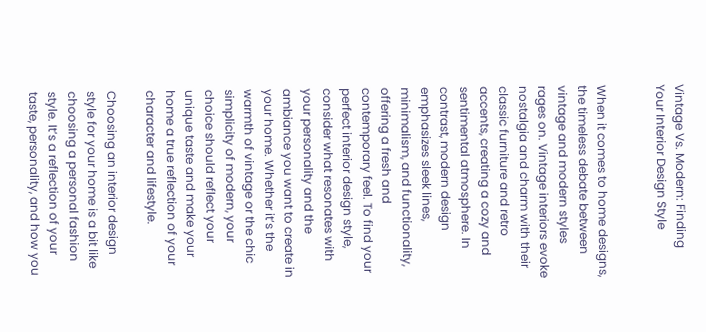Vintage Vs. Modern: Finding Your Interior Design Style


When it comes to home designs, the timeless debate between vintage and modern styles rages on. Vintage interiors evoke nostalgia and charm with their classic furniture and retro accents, creating a cozy and sentimental atmosphere. In contrast, modern design emphasizes sleek lines, minimalism, and functionality, offering a fresh and contemporary feel. To find your perfect interior design style, consider what resonates with your personality and the ambiance you want to create in your home. Whether it’s the warmth of vintage or the chic simplicity of modern, your choice should reflect your unique taste and make your home a true reflection of your character and lifestyle.

Choosing an interior design style for your home is a bit like choosing a personal fashion style. It’s a reflection of your taste, personality, and how you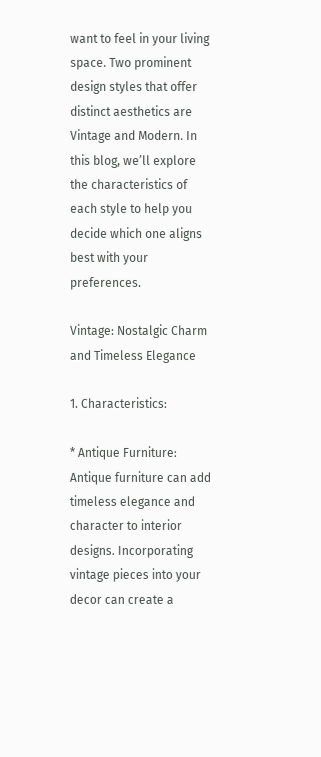want to feel in your living space. Two prominent design styles that offer distinct aesthetics are Vintage and Modern. In this blog, we’ll explore the characteristics of each style to help you decide which one aligns best with your preferences.

Vintage: Nostalgic Charm and Timeless Elegance

1. Characteristics:

* Antique Furniture: Antique furniture can add timeless elegance and character to interior designs. Incorporating vintage pieces into your decor can create a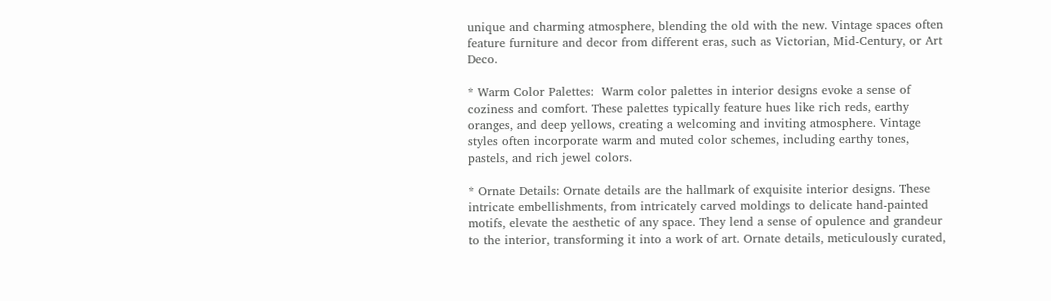unique and charming atmosphere, blending the old with the new. Vintage spaces often feature furniture and decor from different eras, such as Victorian, Mid-Century, or Art Deco.

* Warm Color Palettes:  Warm color palettes in interior designs evoke a sense of coziness and comfort. These palettes typically feature hues like rich reds, earthy oranges, and deep yellows, creating a welcoming and inviting atmosphere. Vintage styles often incorporate warm and muted color schemes, including earthy tones, pastels, and rich jewel colors.

* Ornate Details: Ornate details are the hallmark of exquisite interior designs. These intricate embellishments, from intricately carved moldings to delicate hand-painted motifs, elevate the aesthetic of any space. They lend a sense of opulence and grandeur to the interior, transforming it into a work of art. Ornate details, meticulously curated,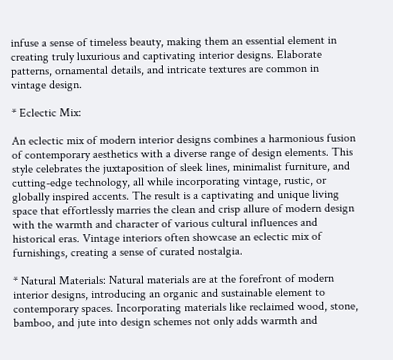infuse a sense of timeless beauty, making them an essential element in creating truly luxurious and captivating interior designs. Elaborate patterns, ornamental details, and intricate textures are common in vintage design.

* Eclectic Mix:

An eclectic mix of modern interior designs combines a harmonious fusion of contemporary aesthetics with a diverse range of design elements. This style celebrates the juxtaposition of sleek lines, minimalist furniture, and cutting-edge technology, all while incorporating vintage, rustic, or globally inspired accents. The result is a captivating and unique living space that effortlessly marries the clean and crisp allure of modern design with the warmth and character of various cultural influences and historical eras. Vintage interiors often showcase an eclectic mix of furnishings, creating a sense of curated nostalgia.

* Natural Materials: Natural materials are at the forefront of modern interior designs, introducing an organic and sustainable element to contemporary spaces. Incorporating materials like reclaimed wood, stone, bamboo, and jute into design schemes not only adds warmth and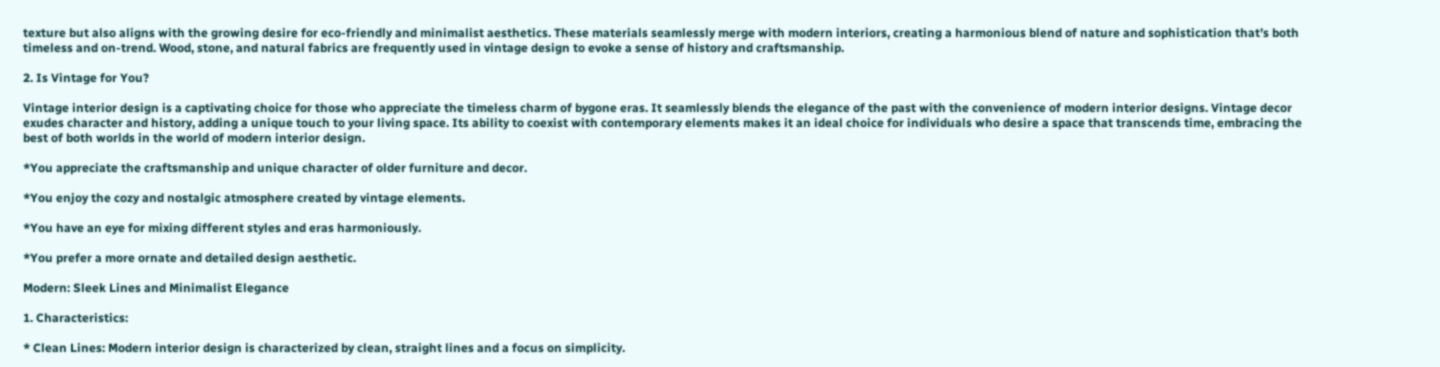texture but also aligns with the growing desire for eco-friendly and minimalist aesthetics. These materials seamlessly merge with modern interiors, creating a harmonious blend of nature and sophistication that’s both timeless and on-trend. Wood, stone, and natural fabrics are frequently used in vintage design to evoke a sense of history and craftsmanship.

2. Is Vintage for You?

Vintage interior design is a captivating choice for those who appreciate the timeless charm of bygone eras. It seamlessly blends the elegance of the past with the convenience of modern interior designs. Vintage decor exudes character and history, adding a unique touch to your living space. Its ability to coexist with contemporary elements makes it an ideal choice for individuals who desire a space that transcends time, embracing the best of both worlds in the world of modern interior design.

*You appreciate the craftsmanship and unique character of older furniture and decor.

*You enjoy the cozy and nostalgic atmosphere created by vintage elements.

*You have an eye for mixing different styles and eras harmoniously.

*You prefer a more ornate and detailed design aesthetic.

Modern: Sleek Lines and Minimalist Elegance

1. Characteristics:

* Clean Lines: Modern interior design is characterized by clean, straight lines and a focus on simplicity.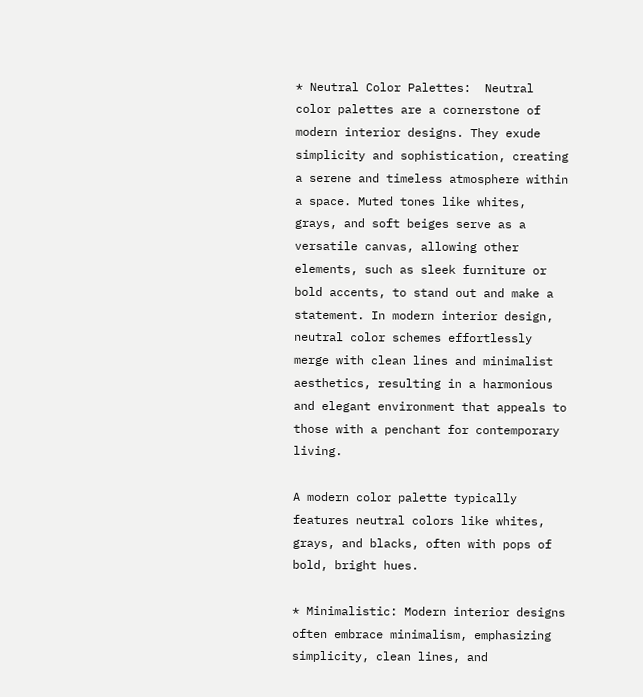* Neutral Color Palettes:  Neutral color palettes are a cornerstone of modern interior designs. They exude simplicity and sophistication, creating a serene and timeless atmosphere within a space. Muted tones like whites, grays, and soft beiges serve as a versatile canvas, allowing other elements, such as sleek furniture or bold accents, to stand out and make a statement. In modern interior design, neutral color schemes effortlessly merge with clean lines and minimalist aesthetics, resulting in a harmonious and elegant environment that appeals to those with a penchant for contemporary living.

A modern color palette typically features neutral colors like whites, grays, and blacks, often with pops of bold, bright hues.

* Minimalistic: Modern interior designs often embrace minimalism, emphasizing simplicity, clean lines, and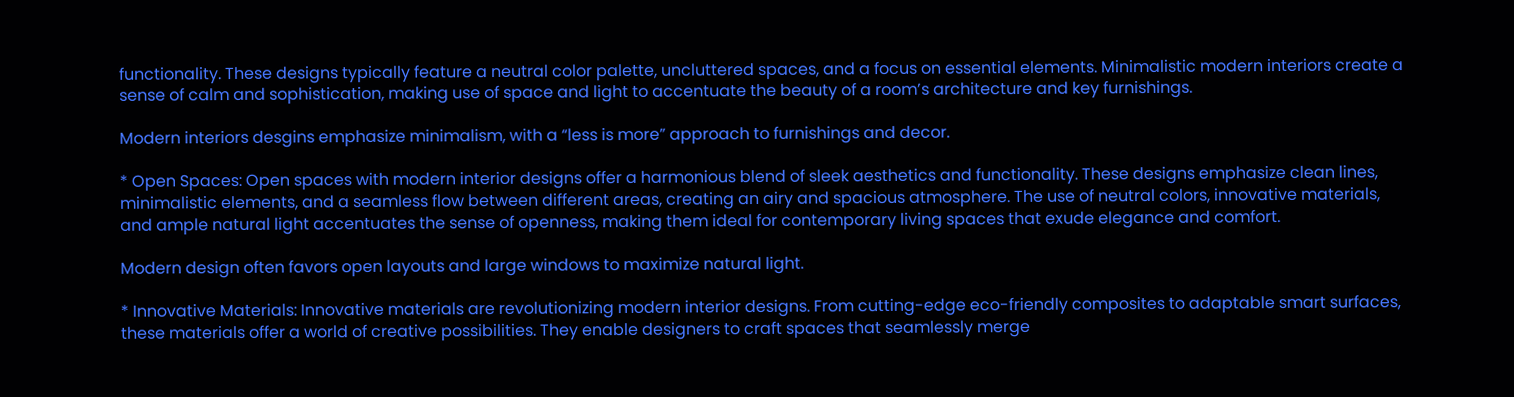functionality. These designs typically feature a neutral color palette, uncluttered spaces, and a focus on essential elements. Minimalistic modern interiors create a sense of calm and sophistication, making use of space and light to accentuate the beauty of a room’s architecture and key furnishings.

Modern interiors desgins emphasize minimalism, with a “less is more” approach to furnishings and decor.

* Open Spaces: Open spaces with modern interior designs offer a harmonious blend of sleek aesthetics and functionality. These designs emphasize clean lines, minimalistic elements, and a seamless flow between different areas, creating an airy and spacious atmosphere. The use of neutral colors, innovative materials, and ample natural light accentuates the sense of openness, making them ideal for contemporary living spaces that exude elegance and comfort.

Modern design often favors open layouts and large windows to maximize natural light.

* Innovative Materials: Innovative materials are revolutionizing modern interior designs. From cutting-edge eco-friendly composites to adaptable smart surfaces, these materials offer a world of creative possibilities. They enable designers to craft spaces that seamlessly merge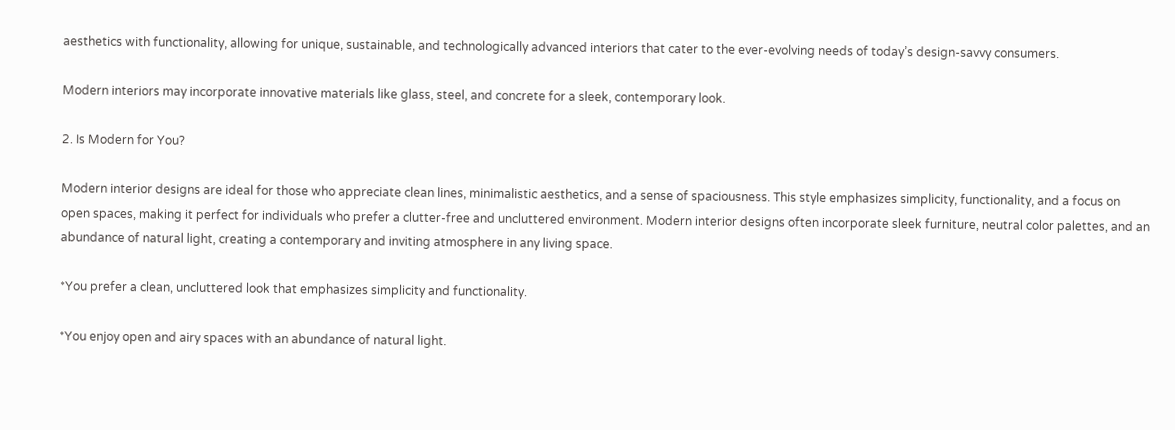aesthetics with functionality, allowing for unique, sustainable, and technologically advanced interiors that cater to the ever-evolving needs of today’s design-savvy consumers.

Modern interiors may incorporate innovative materials like glass, steel, and concrete for a sleek, contemporary look.

2. Is Modern for You?

Modern interior designs are ideal for those who appreciate clean lines, minimalistic aesthetics, and a sense of spaciousness. This style emphasizes simplicity, functionality, and a focus on open spaces, making it perfect for individuals who prefer a clutter-free and uncluttered environment. Modern interior designs often incorporate sleek furniture, neutral color palettes, and an abundance of natural light, creating a contemporary and inviting atmosphere in any living space.

*You prefer a clean, uncluttered look that emphasizes simplicity and functionality.

*You enjoy open and airy spaces with an abundance of natural light.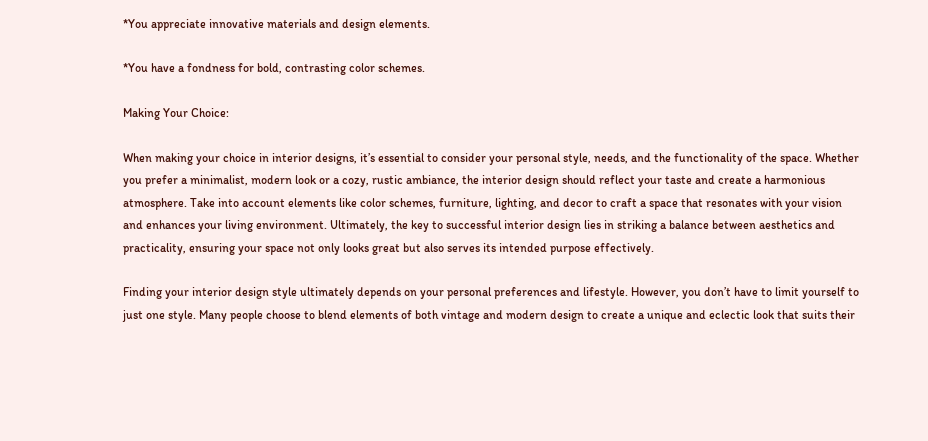*You appreciate innovative materials and design elements.

*You have a fondness for bold, contrasting color schemes.

Making Your Choice:

When making your choice in interior designs, it’s essential to consider your personal style, needs, and the functionality of the space. Whether you prefer a minimalist, modern look or a cozy, rustic ambiance, the interior design should reflect your taste and create a harmonious atmosphere. Take into account elements like color schemes, furniture, lighting, and decor to craft a space that resonates with your vision and enhances your living environment. Ultimately, the key to successful interior design lies in striking a balance between aesthetics and practicality, ensuring your space not only looks great but also serves its intended purpose effectively.

Finding your interior design style ultimately depends on your personal preferences and lifestyle. However, you don’t have to limit yourself to just one style. Many people choose to blend elements of both vintage and modern design to create a unique and eclectic look that suits their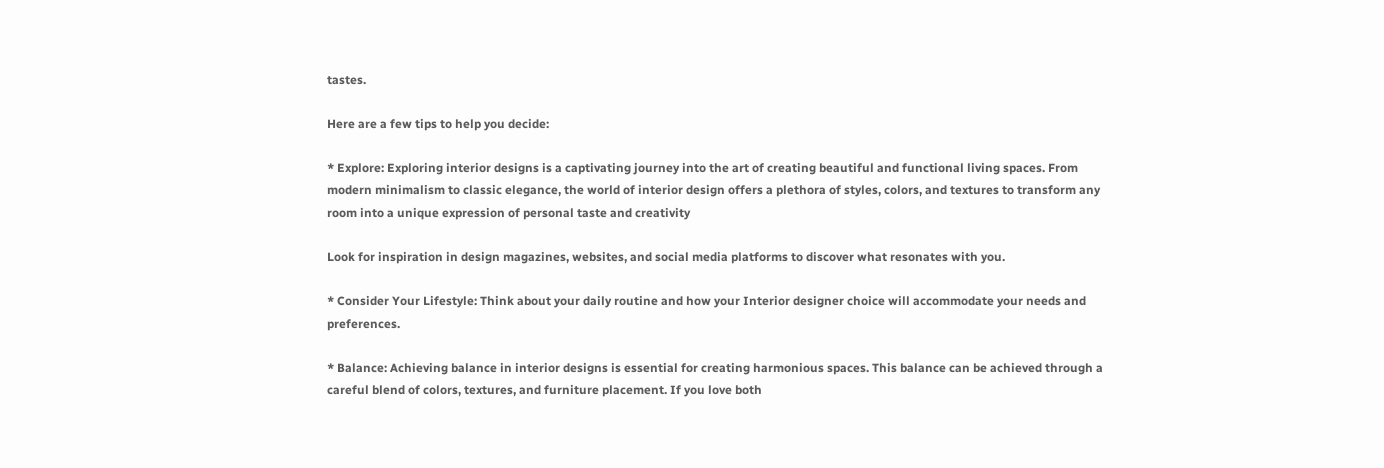tastes.

Here are a few tips to help you decide:

* Explore: Exploring interior designs is a captivating journey into the art of creating beautiful and functional living spaces. From modern minimalism to classic elegance, the world of interior design offers a plethora of styles, colors, and textures to transform any room into a unique expression of personal taste and creativity

Look for inspiration in design magazines, websites, and social media platforms to discover what resonates with you.

* Consider Your Lifestyle: Think about your daily routine and how your Interior designer choice will accommodate your needs and preferences.

* Balance: Achieving balance in interior designs is essential for creating harmonious spaces. This balance can be achieved through a careful blend of colors, textures, and furniture placement. If you love both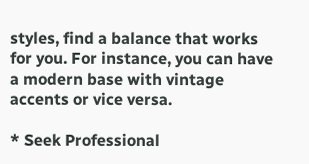styles, find a balance that works for you. For instance, you can have a modern base with vintage accents or vice versa.

* Seek Professional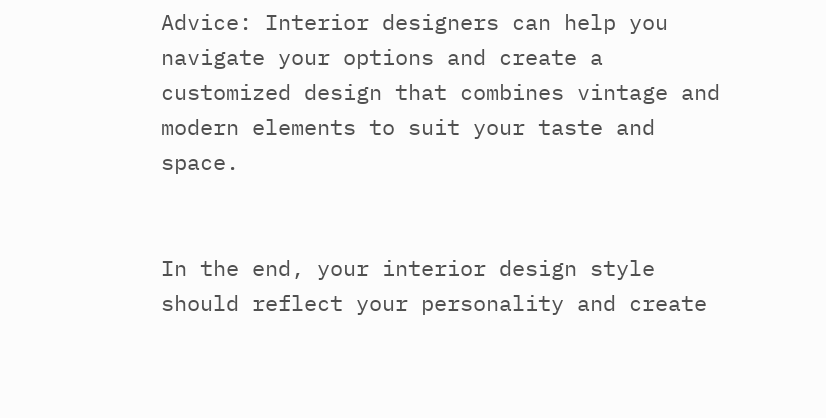Advice: Interior designers can help you navigate your options and create a customized design that combines vintage and modern elements to suit your taste and space.


In the end, your interior design style should reflect your personality and create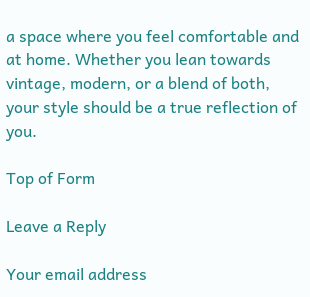a space where you feel comfortable and at home. Whether you lean towards vintage, modern, or a blend of both, your style should be a true reflection of you.

Top of Form

Leave a Reply

Your email address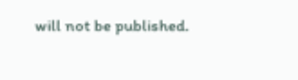will not be published.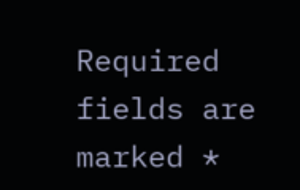Required fields are marked *